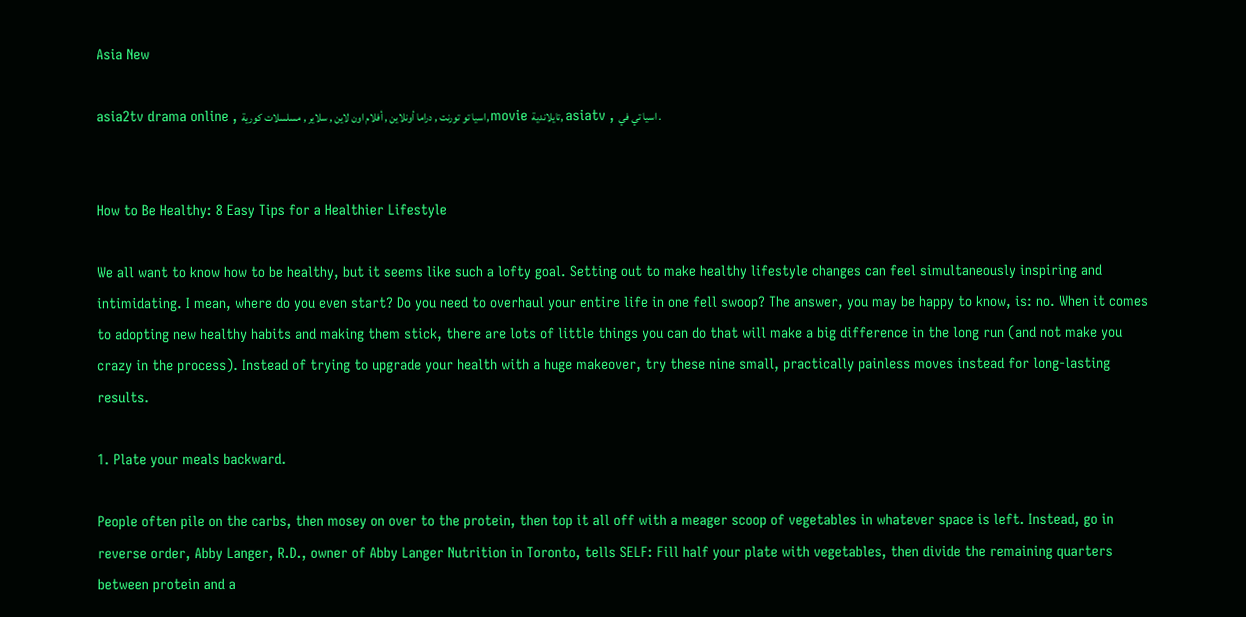Asia New

asia2tv drama online , اسيا تو تورنت , دراما أونلاين , أفلام اون لاين , سلاير , مسلسلات كورية, movie تايلاندية, asiatv , اسيا تي في .


How to Be Healthy: 8 Easy Tips for a Healthier Lifestyle

We all want to know how to be healthy, but it seems like such a lofty goal. Setting out to make healthy lifestyle changes can feel simultaneously inspiring and intimidating. I mean, where do you even start? Do you need to overhaul your entire life in one fell swoop? The answer, you may be happy to know, is: no. When it comes to adopting new healthy habits and making them stick, there are lots of little things you can do that will make a big difference in the long run (and not make you crazy in the process). Instead of trying to upgrade your health with a huge makeover, try these nine small, practically painless moves instead for long-lasting results.

1. Plate your meals backward.

People often pile on the carbs, then mosey on over to the protein, then top it all off with a meager scoop of vegetables in whatever space is left. Instead, go in reverse order, Abby Langer, R.D., owner of Abby Langer Nutrition in Toronto, tells SELF: Fill half your plate with vegetables, then divide the remaining quarters between protein and a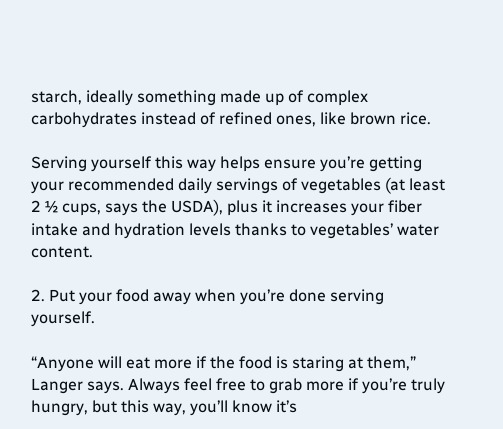starch, ideally something made up of complex carbohydrates instead of refined ones, like brown rice.

Serving yourself this way helps ensure you’re getting your recommended daily servings of vegetables (at least 2 ½ cups, says the USDA), plus it increases your fiber intake and hydration levels thanks to vegetables’ water content.

2. Put your food away when you’re done serving yourself.

“Anyone will eat more if the food is staring at them,” Langer says. Always feel free to grab more if you’re truly hungry, but this way, you’ll know it’s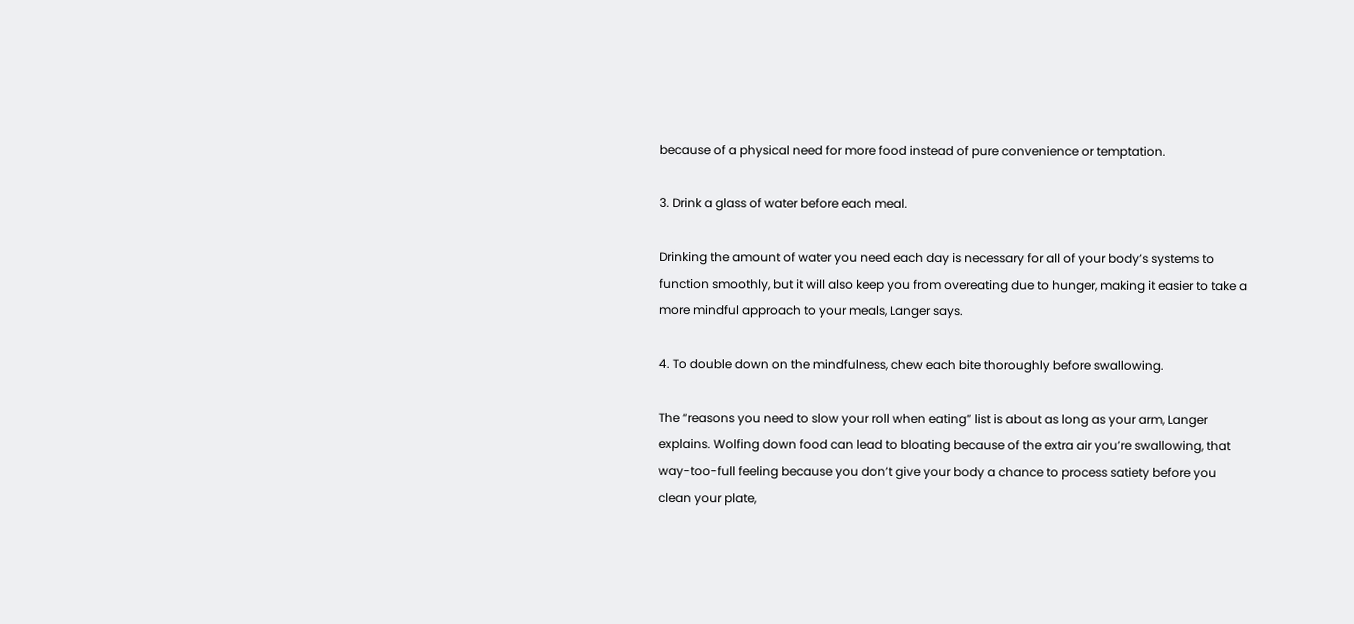because of a physical need for more food instead of pure convenience or temptation.

3. Drink a glass of water before each meal.

Drinking the amount of water you need each day is necessary for all of your body’s systems to function smoothly, but it will also keep you from overeating due to hunger, making it easier to take a more mindful approach to your meals, Langer says.

4. To double down on the mindfulness, chew each bite thoroughly before swallowing.

The “reasons you need to slow your roll when eating” list is about as long as your arm, Langer explains. Wolfing down food can lead to bloating because of the extra air you’re swallowing, that way-too-full feeling because you don’t give your body a chance to process satiety before you clean your plate,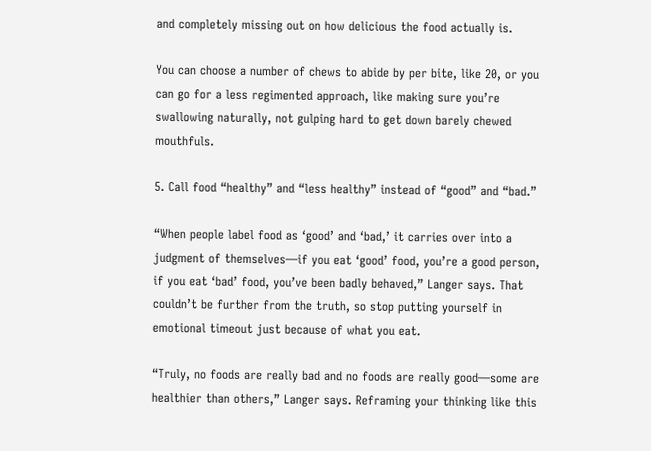and completely missing out on how delicious the food actually is.

You can choose a number of chews to abide by per bite, like 20, or you can go for a less regimented approach, like making sure you’re swallowing naturally, not gulping hard to get down barely chewed mouthfuls.

5. Call food “healthy” and “less healthy” instead of “good” and “bad.”

“When people label food as ‘good’ and ‘bad,’ it carries over into a judgment of themselves—if you eat ‘good’ food, you’re a good person, if you eat ‘bad’ food, you’ve been badly behaved,” Langer says. That couldn’t be further from the truth, so stop putting yourself in emotional timeout just because of what you eat.

“Truly, no foods are really bad and no foods are really good—some are healthier than others,” Langer says. Reframing your thinking like this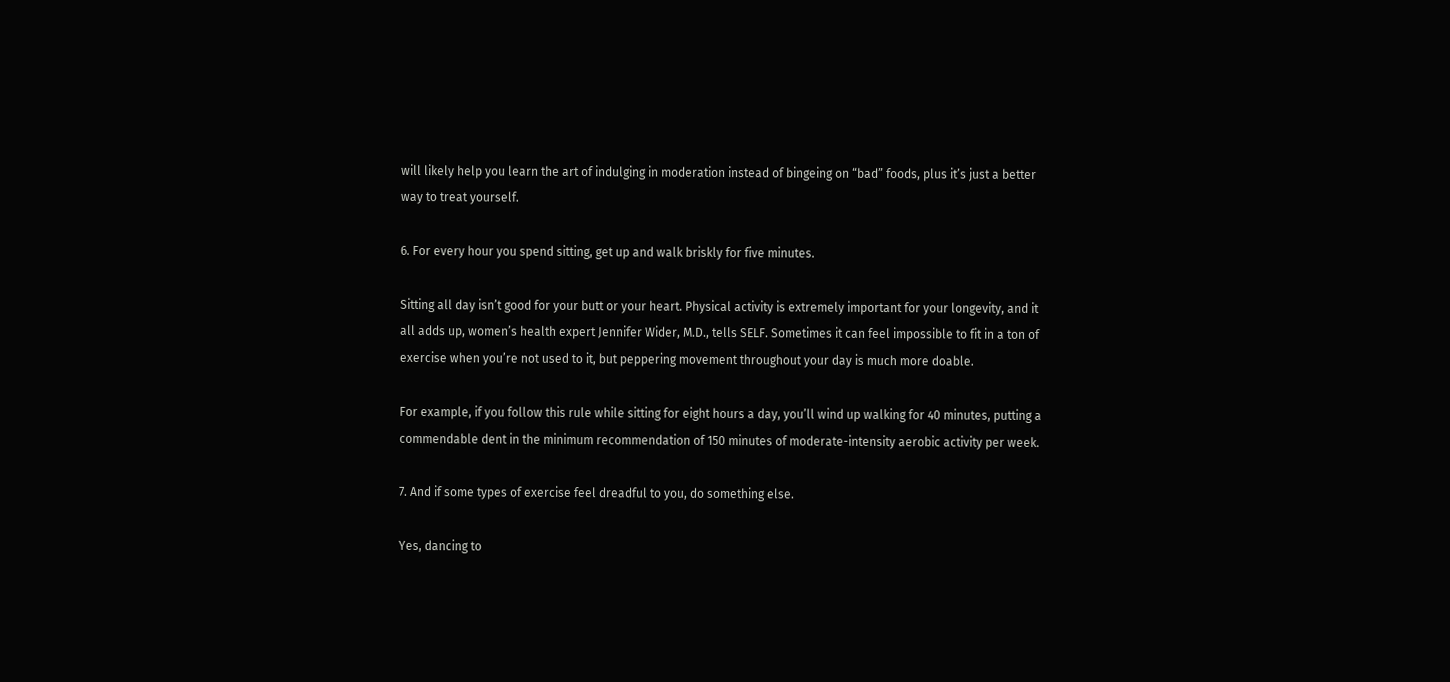will likely help you learn the art of indulging in moderation instead of bingeing on “bad” foods, plus it’s just a better way to treat yourself.

6. For every hour you spend sitting, get up and walk briskly for five minutes.

Sitting all day isn’t good for your butt or your heart. Physical activity is extremely important for your longevity, and it all adds up, women’s health expert Jennifer Wider, M.D., tells SELF. Sometimes it can feel impossible to fit in a ton of exercise when you’re not used to it, but peppering movement throughout your day is much more doable.

For example, if you follow this rule while sitting for eight hours a day, you’ll wind up walking for 40 minutes, putting a commendable dent in the minimum recommendation of 150 minutes of moderate-intensity aerobic activity per week.

7. And if some types of exercise feel dreadful to you, do something else.

Yes, dancing to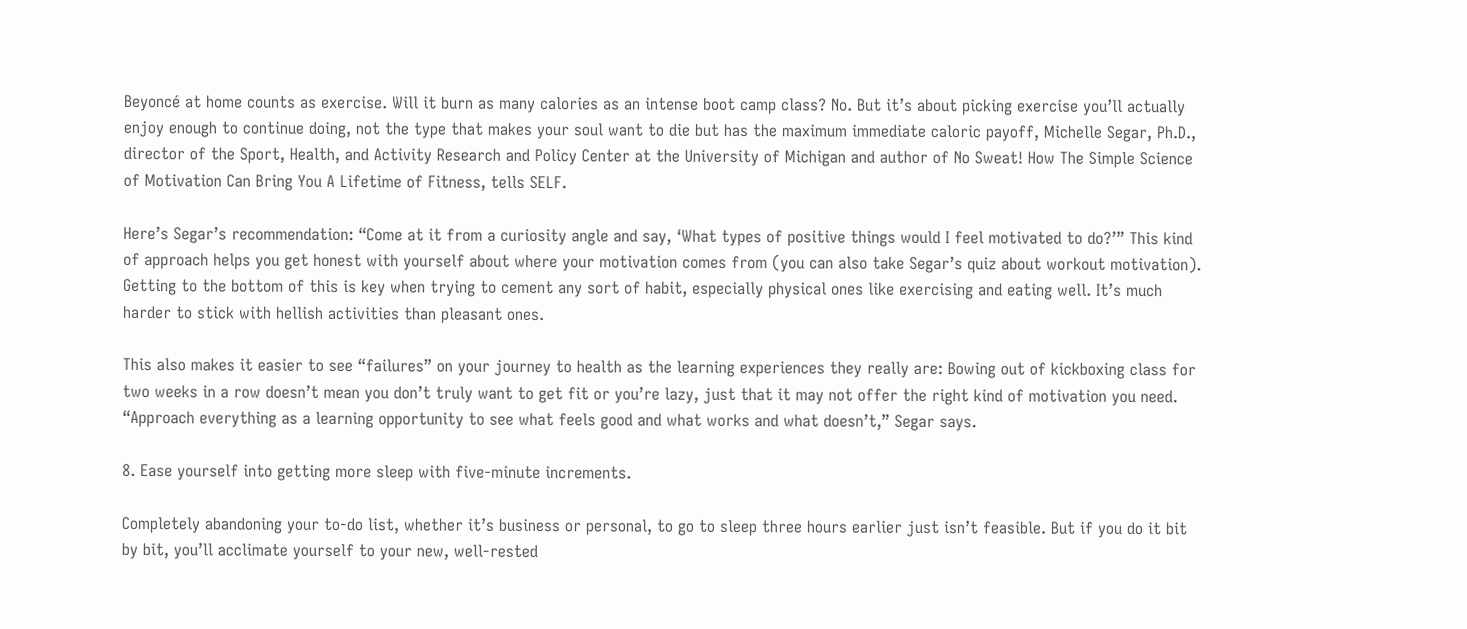Beyoncé at home counts as exercise. Will it burn as many calories as an intense boot camp class? No. But it’s about picking exercise you’ll actually enjoy enough to continue doing, not the type that makes your soul want to die but has the maximum immediate caloric payoff, Michelle Segar, Ph.D., director of the Sport, Health, and Activity Research and Policy Center at the University of Michigan and author of No Sweat! How The Simple Science of Motivation Can Bring You A Lifetime of Fitness, tells SELF.

Here’s Segar’s recommendation: “Come at it from a curiosity angle and say, ‘What types of positive things would I feel motivated to do?’” This kind of approach helps you get honest with yourself about where your motivation comes from (you can also take Segar’s quiz about workout motivation). Getting to the bottom of this is key when trying to cement any sort of habit, especially physical ones like exercising and eating well. It’s much harder to stick with hellish activities than pleasant ones.

This also makes it easier to see “failures” on your journey to health as the learning experiences they really are: Bowing out of kickboxing class for two weeks in a row doesn’t mean you don’t truly want to get fit or you’re lazy, just that it may not offer the right kind of motivation you need. “Approach everything as a learning opportunity to see what feels good and what works and what doesn’t,” Segar says.

8. Ease yourself into getting more sleep with five-minute increments.

Completely abandoning your to-do list, whether it’s business or personal, to go to sleep three hours earlier just isn’t feasible. But if you do it bit by bit, you’ll acclimate yourself to your new, well-rested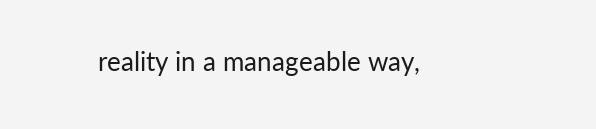reality in a manageable way,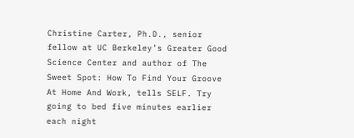Christine Carter, Ph.D., senior fellow at UC Berkeley’s Greater Good Science Center and author of The Sweet Spot: How To Find Your Groove At Home And Work, tells SELF. Try going to bed five minutes earlier each night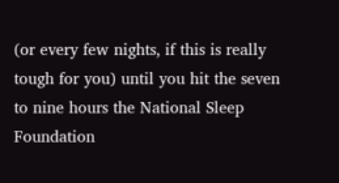(or every few nights, if this is really tough for you) until you hit the seven to nine hours the National Sleep Foundation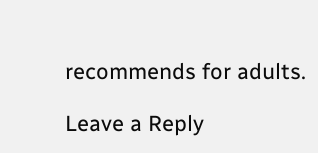recommends for adults.

Leave a Reply